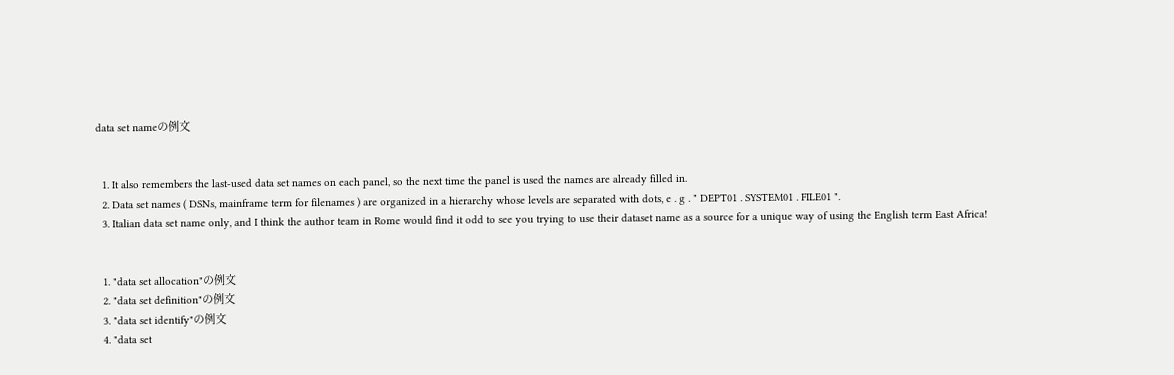data set nameの例文


  1. It also remembers the last-used data set names on each panel, so the next time the panel is used the names are already filled in.
  2. Data set names ( DSNs, mainframe term for filenames ) are organized in a hierarchy whose levels are separated with dots, e . g . " DEPT01 . SYSTEM01 . FILE01 ".
  3. Italian data set name only, and I think the author team in Rome would find it odd to see you trying to use their dataset name as a source for a unique way of using the English term East Africa!


  1. "data set allocation"の例文
  2. "data set definition"の例文
  3. "data set identify"の例文
  4. "data set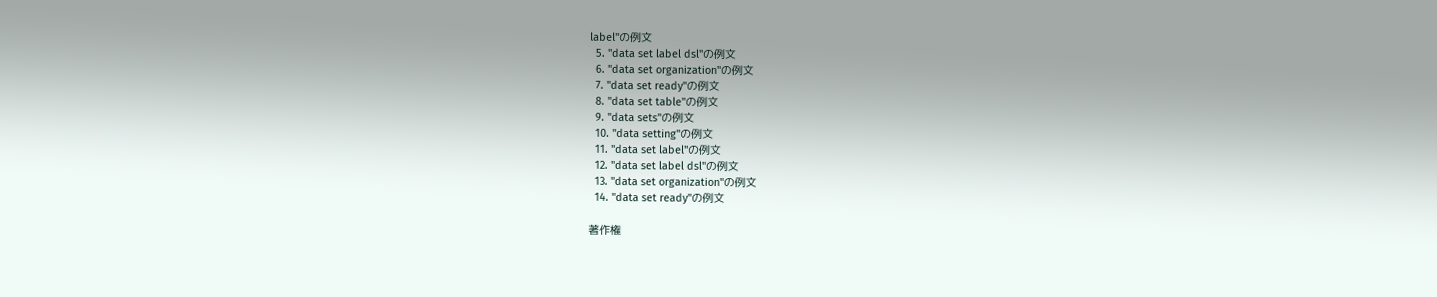label"の例文
  5. "data set label dsl"の例文
  6. "data set organization"の例文
  7. "data set ready"の例文
  8. "data set table"の例文
  9. "data sets"の例文
  10. "data setting"の例文
  11. "data set label"の例文
  12. "data set label dsl"の例文
  13. "data set organization"の例文
  14. "data set ready"の例文

著作権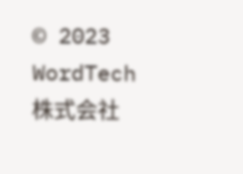© 2023 WordTech 株式会社